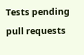Tests pending pull requests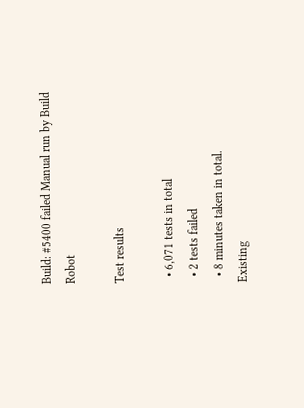Build: #5400 failed Manual run by Build Robot

Test results

  • 6,071 tests in total
  • 2 tests failed
  • 8 minutes taken in total.
Existing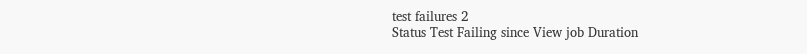test failures 2
Status Test Failing since View job Duration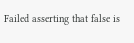Failed asserting that false is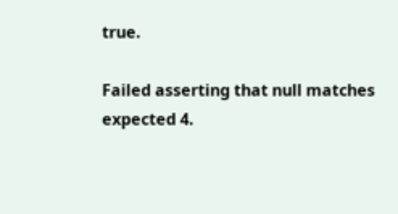true.

Failed asserting that null matches expected 4.